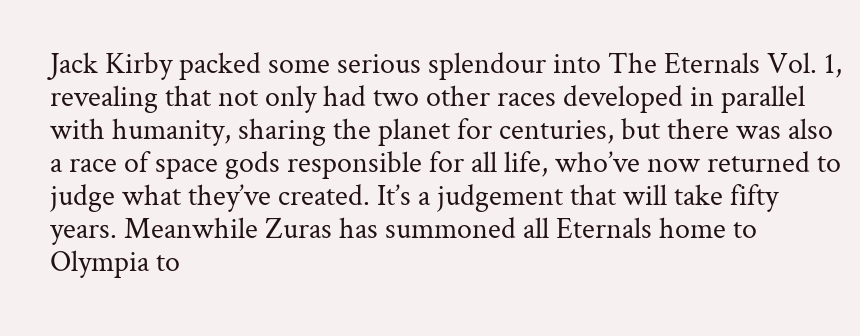Jack Kirby packed some serious splendour into The Eternals Vol. 1, revealing that not only had two other races developed in parallel with humanity, sharing the planet for centuries, but there was also a race of space gods responsible for all life, who’ve now returned to judge what they’ve created. It’s a judgement that will take fifty years. Meanwhile Zuras has summoned all Eternals home to Olympia to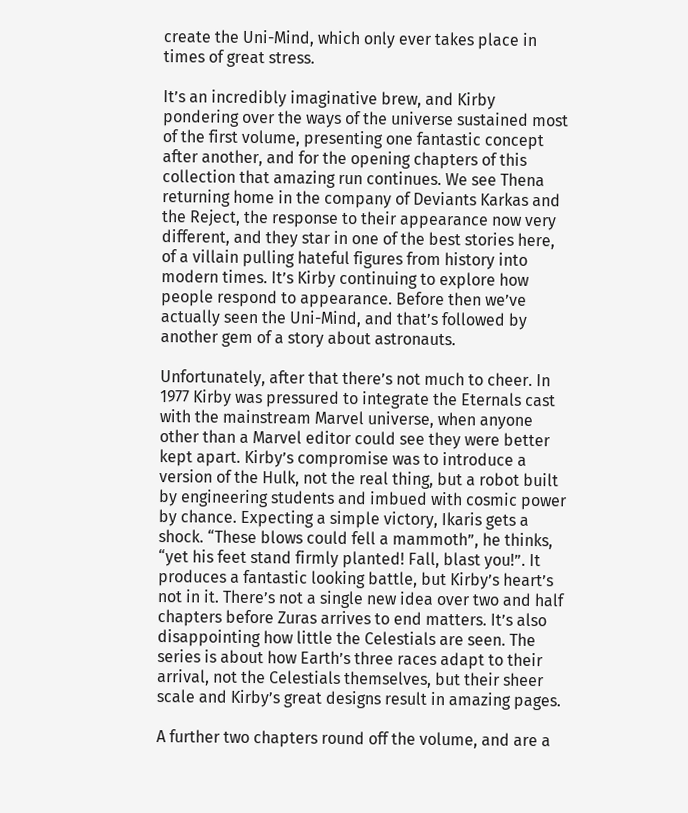create the Uni-Mind, which only ever takes place in times of great stress.

It’s an incredibly imaginative brew, and Kirby pondering over the ways of the universe sustained most of the first volume, presenting one fantastic concept after another, and for the opening chapters of this collection that amazing run continues. We see Thena returning home in the company of Deviants Karkas and the Reject, the response to their appearance now very different, and they star in one of the best stories here, of a villain pulling hateful figures from history into modern times. It’s Kirby continuing to explore how people respond to appearance. Before then we’ve actually seen the Uni-Mind, and that’s followed by another gem of a story about astronauts.

Unfortunately, after that there’s not much to cheer. In 1977 Kirby was pressured to integrate the Eternals cast with the mainstream Marvel universe, when anyone other than a Marvel editor could see they were better kept apart. Kirby’s compromise was to introduce a version of the Hulk, not the real thing, but a robot built by engineering students and imbued with cosmic power by chance. Expecting a simple victory, Ikaris gets a shock. “These blows could fell a mammoth”, he thinks, “yet his feet stand firmly planted! Fall, blast you!”. It produces a fantastic looking battle, but Kirby’s heart’s not in it. There’s not a single new idea over two and half chapters before Zuras arrives to end matters. It’s also disappointing how little the Celestials are seen. The series is about how Earth’s three races adapt to their arrival, not the Celestials themselves, but their sheer scale and Kirby’s great designs result in amazing pages.

A further two chapters round off the volume, and are a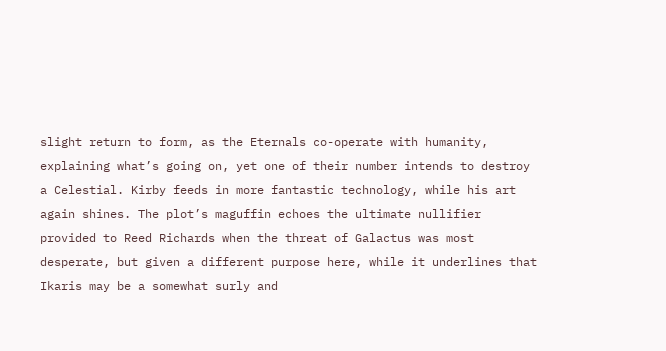slight return to form, as the Eternals co-operate with humanity, explaining what’s going on, yet one of their number intends to destroy a Celestial. Kirby feeds in more fantastic technology, while his art again shines. The plot’s maguffin echoes the ultimate nullifier provided to Reed Richards when the threat of Galactus was most desperate, but given a different purpose here, while it underlines that Ikaris may be a somewhat surly and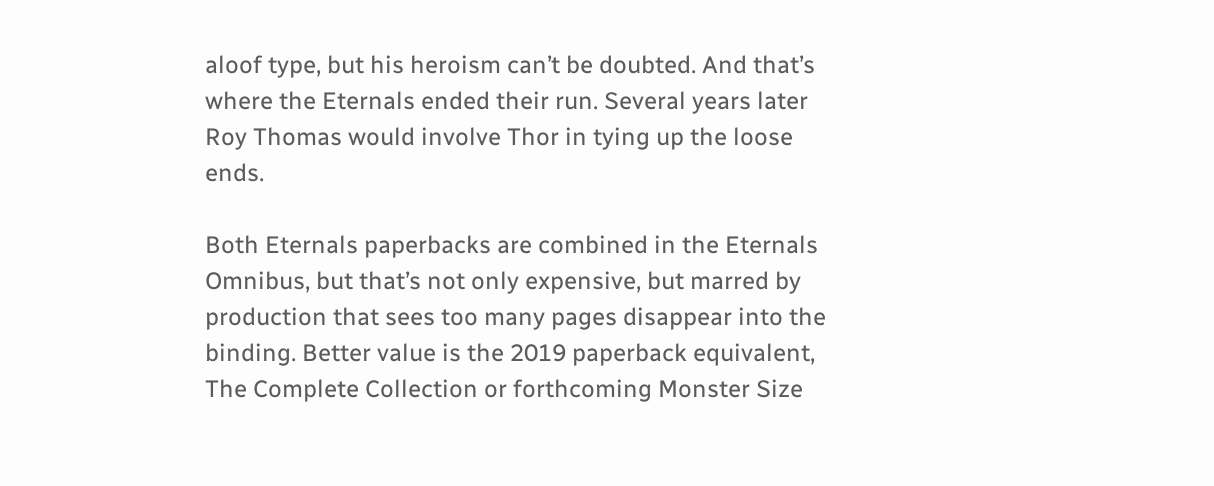aloof type, but his heroism can’t be doubted. And that’s where the Eternals ended their run. Several years later Roy Thomas would involve Thor in tying up the loose ends.

Both Eternals paperbacks are combined in the Eternals Omnibus, but that’s not only expensive, but marred by production that sees too many pages disappear into the binding. Better value is the 2019 paperback equivalent, The Complete Collection or forthcoming Monster Size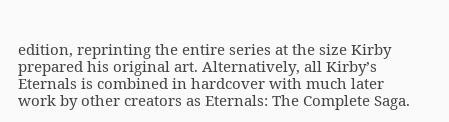edition, reprinting the entire series at the size Kirby prepared his original art. Alternatively, all Kirby’s Eternals is combined in hardcover with much later work by other creators as Eternals: The Complete Saga.